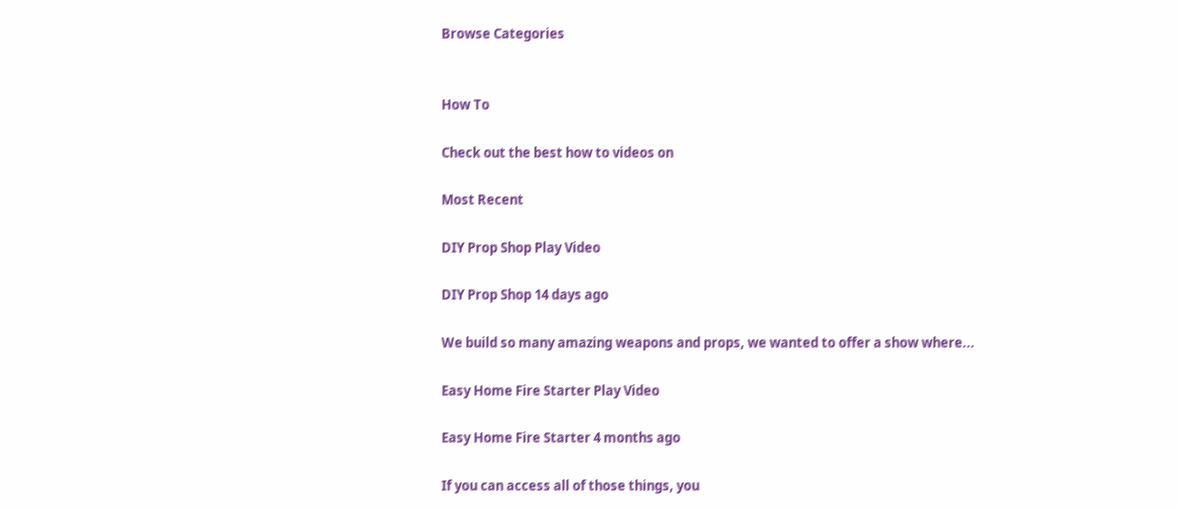Browse Categories


How To

Check out the best how to videos on

Most Recent

DIY Prop Shop Play Video

DIY Prop Shop 14 days ago

We build so many amazing weapons and props, we wanted to offer a show where...

Easy Home Fire Starter Play Video

Easy Home Fire Starter 4 months ago

If you can access all of those things, you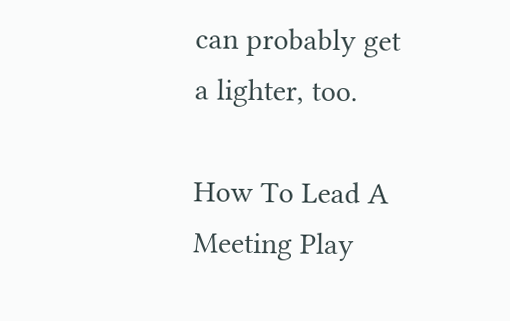can probably get a lighter, too.

How To Lead A Meeting Play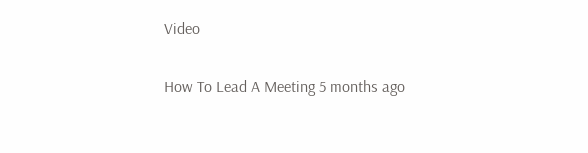Video

How To Lead A Meeting 5 months ago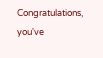Congratulations, you've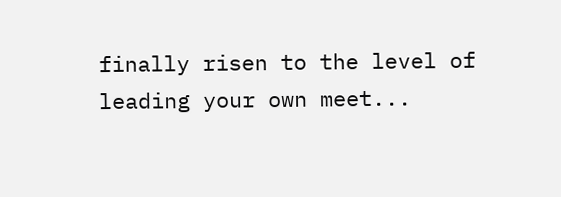finally risen to the level of leading your own meet...